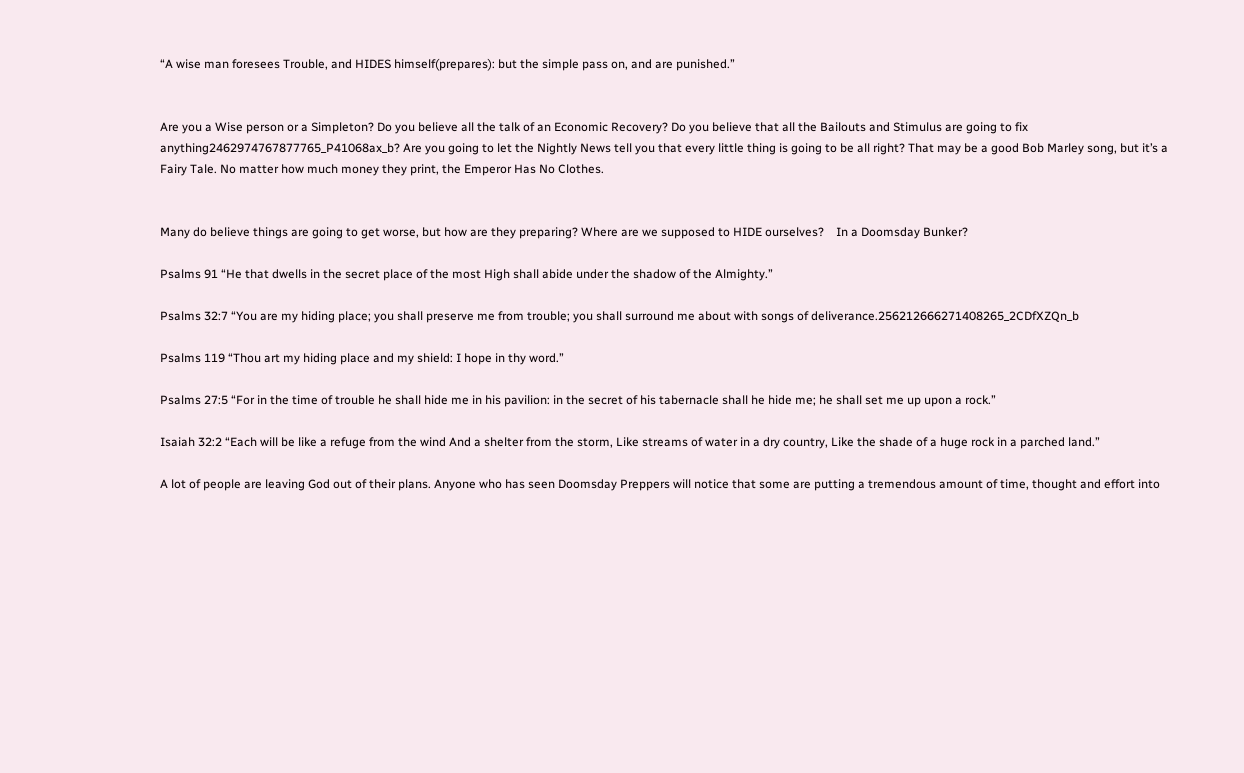“A wise man foresees Trouble, and HIDES himself(prepares): but the simple pass on, and are punished.”


Are you a Wise person or a Simpleton? Do you believe all the talk of an Economic Recovery? Do you believe that all the Bailouts and Stimulus are going to fix anything2462974767877765_P41068ax_b? Are you going to let the Nightly News tell you that every little thing is going to be all right? That may be a good Bob Marley song, but it’s a Fairy Tale. No matter how much money they print, the Emperor Has No Clothes.


Many do believe things are going to get worse, but how are they preparing? Where are we supposed to HIDE ourselves?    In a Doomsday Bunker?

Psalms 91 “He that dwells in the secret place of the most High shall abide under the shadow of the Almighty.”

Psalms 32:7 “You are my hiding place; you shall preserve me from trouble; you shall surround me about with songs of deliverance.256212666271408265_2CDfXZQn_b

Psalms 119 “Thou art my hiding place and my shield: I hope in thy word.”

Psalms 27:5 “For in the time of trouble he shall hide me in his pavilion: in the secret of his tabernacle shall he hide me; he shall set me up upon a rock.”

Isaiah 32:2 “Each will be like a refuge from the wind And a shelter from the storm, Like streams of water in a dry country, Like the shade of a huge rock in a parched land.”

A lot of people are leaving God out of their plans. Anyone who has seen Doomsday Preppers will notice that some are putting a tremendous amount of time, thought and effort into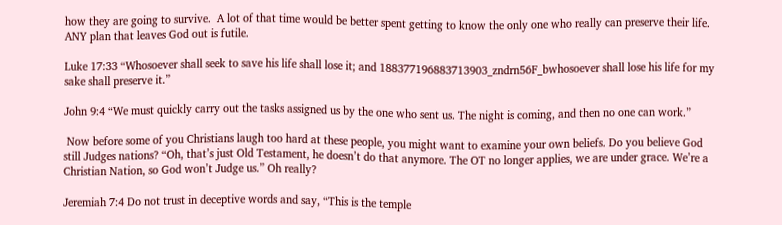how they are going to survive.  A lot of that time would be better spent getting to know the only one who really can preserve their life. ANY plan that leaves God out is futile.

Luke 17:33 “Whosoever shall seek to save his life shall lose it; and 188377196883713903_zndrn56F_bwhosoever shall lose his life for my sake shall preserve it.”

John 9:4 “We must quickly carry out the tasks assigned us by the one who sent us. The night is coming, and then no one can work.”

 Now before some of you Christians laugh too hard at these people, you might want to examine your own beliefs. Do you believe God still Judges nations? “Oh, that’s just Old Testament, he doesn’t do that anymore. The OT no longer applies, we are under grace. We’re a Christian Nation, so God won’t Judge us.” Oh really?

Jeremiah 7:4 Do not trust in deceptive words and say, “This is the temple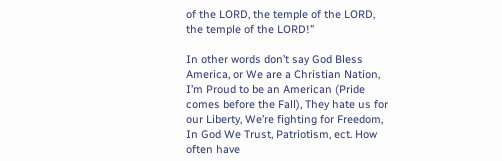of the LORD, the temple of the LORD, the temple of the LORD!”

In other words don’t say God Bless America, or We are a Christian Nation, I’m Proud to be an American (Pride comes before the Fall), They hate us for our Liberty, We’re fighting for Freedom, In God We Trust, Patriotism, ect. How often have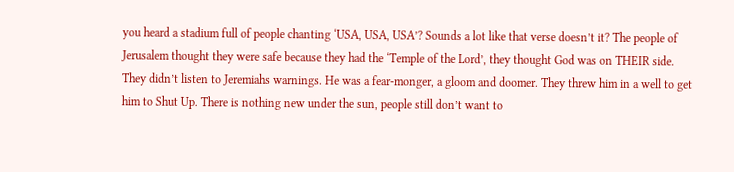you heard a stadium full of people chanting ‘USA, USA, USA’? Sounds a lot like that verse doesn’t it? The people of Jerusalem thought they were safe because they had the ‘Temple of the Lord’, they thought God was on THEIR side. They didn’t listen to Jeremiahs warnings. He was a fear-monger, a gloom and doomer. They threw him in a well to get him to Shut Up. There is nothing new under the sun, people still don’t want to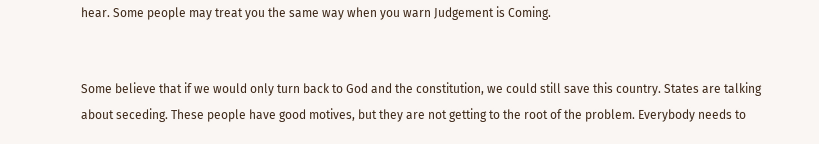hear. Some people may treat you the same way when you warn Judgement is Coming.


Some believe that if we would only turn back to God and the constitution, we could still save this country. States are talking about seceding. These people have good motives, but they are not getting to the root of the problem. Everybody needs to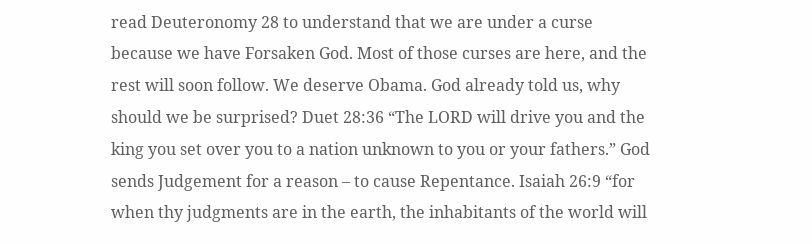read Deuteronomy 28 to understand that we are under a curse because we have Forsaken God. Most of those curses are here, and the rest will soon follow. We deserve Obama. God already told us, why should we be surprised? Duet 28:36 “The LORD will drive you and the king you set over you to a nation unknown to you or your fathers.” God sends Judgement for a reason – to cause Repentance. Isaiah 26:9 “for when thy judgments are in the earth, the inhabitants of the world will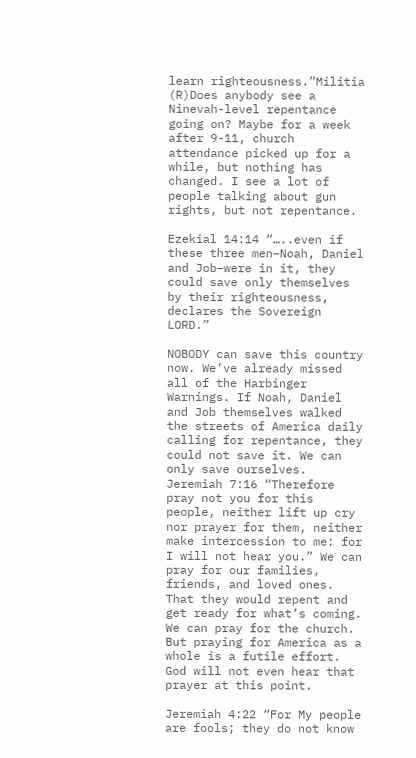learn righteousness.”Militia (R)Does anybody see a Ninevah-level repentance going on? Maybe for a week after 9-11, church attendance picked up for a while, but nothing has changed. I see a lot of people talking about gun rights, but not repentance.

Ezekial 14:14 “…..even if these three men–Noah, Daniel and Job–were in it, they could save only themselves by their righteousness, declares the Sovereign LORD.”

NOBODY can save this country now. We’ve already missed all of the Harbinger Warnings. If Noah, Daniel and Job themselves walked the streets of America daily calling for repentance, they could not save it. We can only save ourselves. Jeremiah 7:16 “Therefore pray not you for this people, neither lift up cry nor prayer for them, neither make intercession to me: for I will not hear you.” We can pray for our families, friends, and loved ones. That they would repent and get ready for what’s coming. We can pray for the church. But praying for America as a whole is a futile effort. God will not even hear that prayer at this point.

Jeremiah 4:22 “For My people are fools; they do not know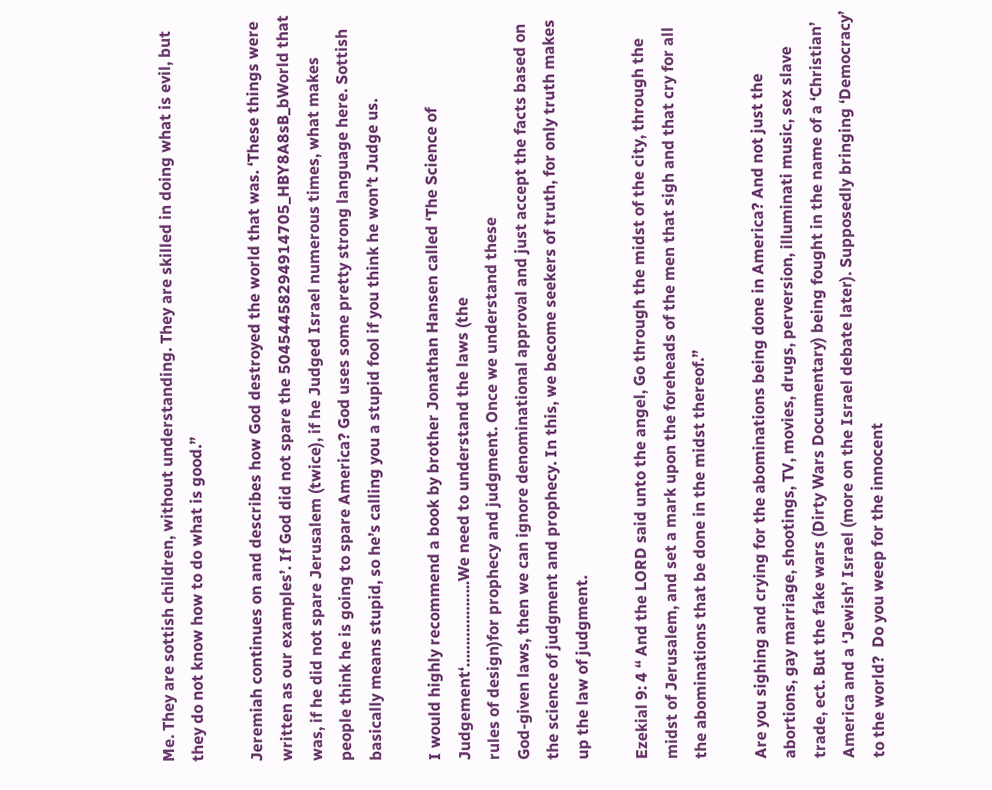Me. They are sottish children, without understanding. They are skilled in doing what is evil, but they do not know how to do what is good.”

Jeremiah continues on and describes how God destroyed the world that was. ‘These things were written as our examples’. If God did not spare the 50454458294914705_HBY8A8sB_bWorld that was, if he did not spare Jerusalem (twice), if he Judged Israel numerous times, what makes people think he is going to spare America? God uses some pretty strong language here. Sottish basically means stupid, so he’s calling you a stupid fool if you think he won’t Judge us.

I would highly recommend a book by brother Jonathan Hansen called ‘The Science of Judgement‘………………..We need to understand the laws (the
rules of design)for prophecy and judgment. Once we understand these
God-given laws, then we can ignore denominational approval and just accept the facts based on the science of judgment and prophecy. In this, we become seekers of truth, for only truth makes up the law of judgment.

Ezekial 9: 4 “ And the LORD said unto the angel, Go through the midst of the city, through the midst of Jerusalem, and set a mark upon the foreheads of the men that sigh and that cry for all the abominations that be done in the midst thereof.”

Are you sighing and crying for the abominations being done in America? And not just the abortions, gay marriage, shootings, TV, movies, drugs, perversion, illuminati music, sex slave trade, ect. But the fake wars (Dirty Wars Documentary) being fought in the name of a ‘Christian’ America and a ‘Jewish’ Israel (more on the Israel debate later). Supposedly bringing ‘Democracy’ to the world?  Do you weep for the innocent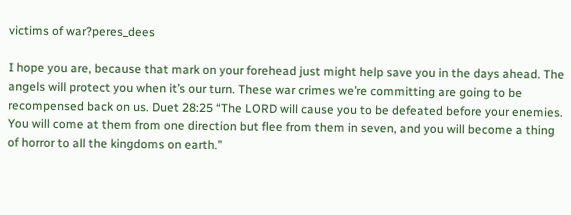victims of war?peres_dees

I hope you are, because that mark on your forehead just might help save you in the days ahead. The angels will protect you when it’s our turn. These war crimes we’re committing are going to be recompensed back on us. Duet 28:25 “The LORD will cause you to be defeated before your enemies. You will come at them from one direction but flee from them in seven, and you will become a thing of horror to all the kingdoms on earth.”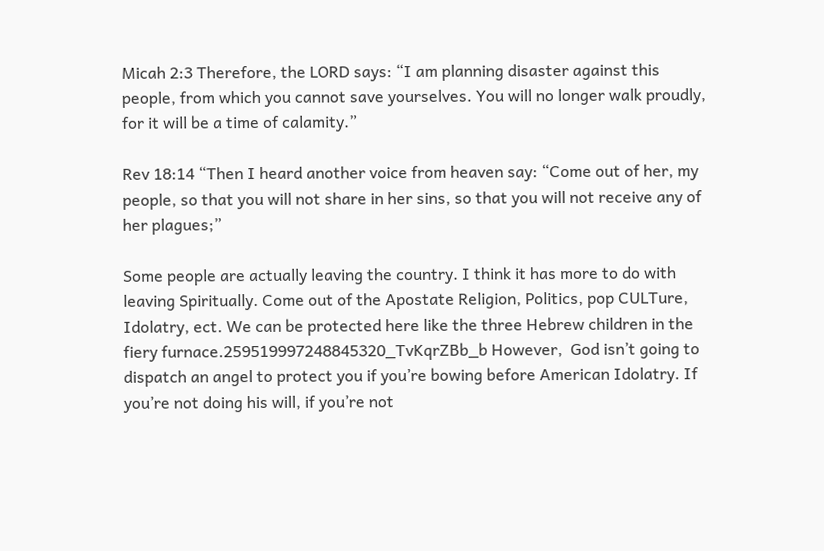Micah 2:3 Therefore, the LORD says: “I am planning disaster against this people, from which you cannot save yourselves. You will no longer walk proudly, for it will be a time of calamity.”

Rev 18:14 “Then I heard another voice from heaven say: “Come out of her, my people, so that you will not share in her sins, so that you will not receive any of her plagues;”

Some people are actually leaving the country. I think it has more to do with leaving Spiritually. Come out of the Apostate Religion, Politics, pop CULTure, Idolatry, ect. We can be protected here like the three Hebrew children in the fiery furnace.259519997248845320_TvKqrZBb_b However,  God isn’t going to dispatch an angel to protect you if you’re bowing before American Idolatry. If you’re not doing his will, if you’re not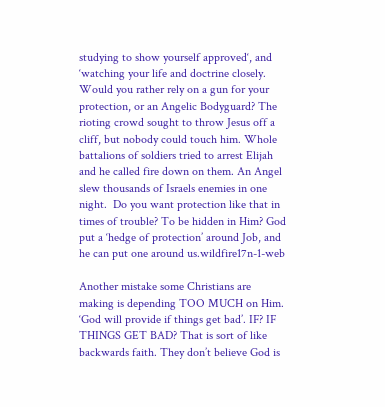studying to show yourself approved‘, and ‘watching your life and doctrine closely.  Would you rather rely on a gun for your protection, or an Angelic Bodyguard? The rioting crowd sought to throw Jesus off a cliff, but nobody could touch him. Whole battalions of soldiers tried to arrest Elijah and he called fire down on them. An Angel slew thousands of Israels enemies in one night.  Do you want protection like that in times of trouble? To be hidden in Him? God put a ‘hedge of protection’ around Job, and he can put one around us.wildfire17n-1-web

Another mistake some Christians are making is depending TOO MUCH on Him. ‘God will provide if things get bad’. IF? IF THINGS GET BAD? That is sort of like backwards faith. They don’t believe God is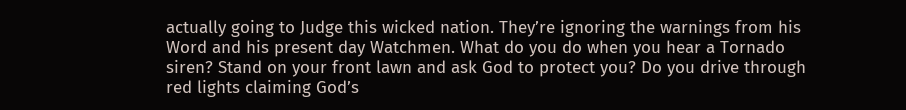actually going to Judge this wicked nation. They’re ignoring the warnings from his Word and his present day Watchmen. What do you do when you hear a Tornado siren? Stand on your front lawn and ask God to protect you? Do you drive through red lights claiming God’s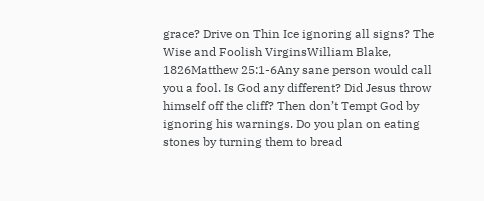grace? Drive on Thin Ice ignoring all signs? The Wise and Foolish VirginsWilliam Blake, 1826Matthew 25:1-6Any sane person would call you a fool. Is God any different? Did Jesus throw himself off the cliff? Then don’t Tempt God by ignoring his warnings. Do you plan on eating stones by turning them to bread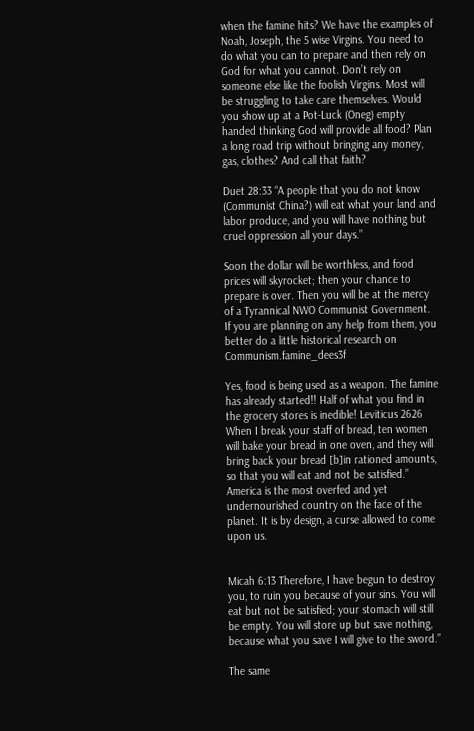when the famine hits? We have the examples of Noah, Joseph, the 5 wise Virgins. You need to do what you can to prepare and then rely on God for what you cannot. Don’t rely on someone else like the foolish Virgins. Most will be struggling to take care themselves. Would you show up at a Pot-Luck (Oneg) empty handed thinking God will provide all food? Plan a long road trip without bringing any money, gas, clothes? And call that faith?

Duet 28:33 “A people that you do not know (Communist China?) will eat what your land and labor produce, and you will have nothing but cruel oppression all your days.”

Soon the dollar will be worthless, and food prices will skyrocket; then your chance to prepare is over. Then you will be at the mercy of a Tyrannical NWO Communist Government. If you are planning on any help from them, you better do a little historical research on Communism.famine_dees3f

Yes, food is being used as a weapon. The famine has already started!! Half of what you find in the grocery stores is inedible! Leviticus 2626 When I break your staff of bread, ten women will bake your bread in one oven, and they will bring back your bread [b]in rationed amounts, so that you will eat and not be satisfied.” America is the most overfed and yet undernourished country on the face of the planet. It is by design, a curse allowed to come upon us.


Micah 6:13 Therefore, I have begun to destroy you, to ruin you because of your sins. You will eat but not be satisfied; your stomach will still be empty. You will store up but save nothing, because what you save I will give to the sword.”

The same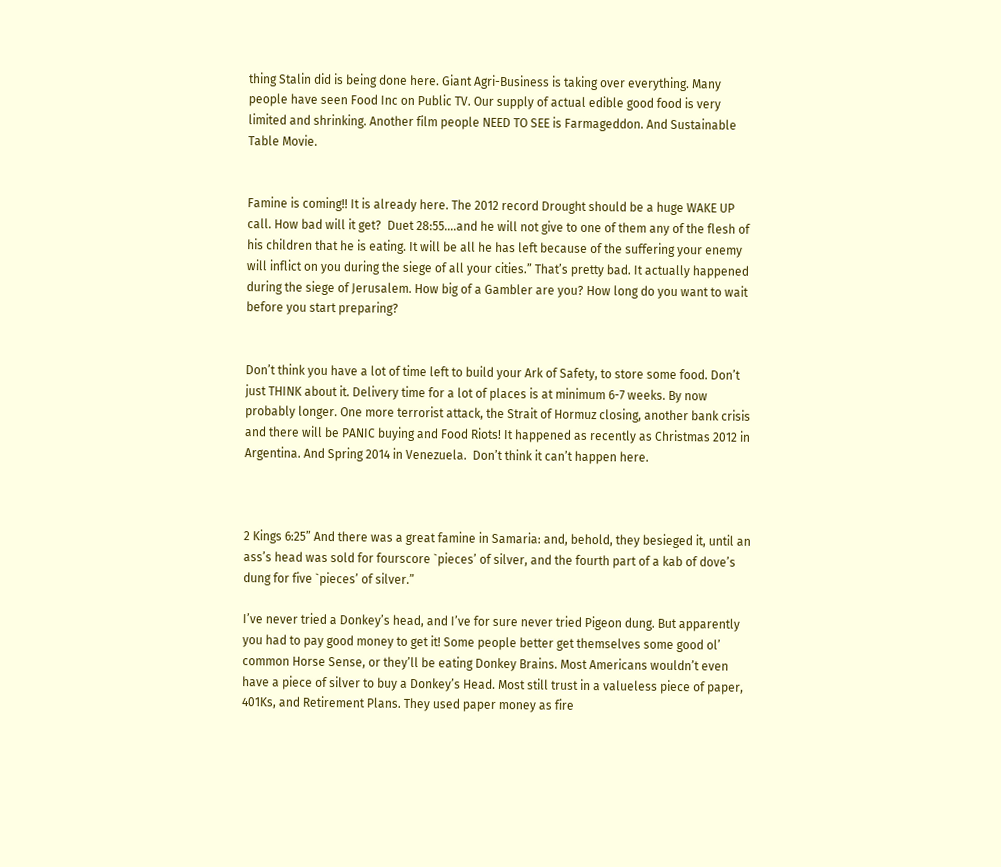thing Stalin did is being done here. Giant Agri-Business is taking over everything. Many people have seen Food Inc on Public TV. Our supply of actual edible good food is very limited and shrinking. Another film people NEED TO SEE is Farmageddon. And Sustainable Table Movie.


Famine is coming!! It is already here. The 2012 record Drought should be a huge WAKE UP call. How bad will it get?  Duet 28:55….and he will not give to one of them any of the flesh of his children that he is eating. It will be all he has left because of the suffering your enemy will inflict on you during the siege of all your cities.” That’s pretty bad. It actually happened during the siege of Jerusalem. How big of a Gambler are you? How long do you want to wait before you start preparing?


Don’t think you have a lot of time left to build your Ark of Safety, to store some food. Don’t just THINK about it. Delivery time for a lot of places is at minimum 6-7 weeks. By now probably longer. One more terrorist attack, the Strait of Hormuz closing, another bank crisis and there will be PANIC buying and Food Riots! It happened as recently as Christmas 2012 in Argentina. And Spring 2014 in Venezuela.  Don’t think it can’t happen here.



2 Kings 6:25” And there was a great famine in Samaria: and, behold, they besieged it, until an ass’s head was sold for fourscore `pieces’ of silver, and the fourth part of a kab of dove’s dung for five `pieces’ of silver.”

I’ve never tried a Donkey’s head, and I’ve for sure never tried Pigeon dung. But apparently you had to pay good money to get it! Some people better get themselves some good ol’ common Horse Sense, or they’ll be eating Donkey Brains. Most Americans wouldn’t even have a piece of silver to buy a Donkey’s Head. Most still trust in a valueless piece of paper, 401Ks, and Retirement Plans. They used paper money as fire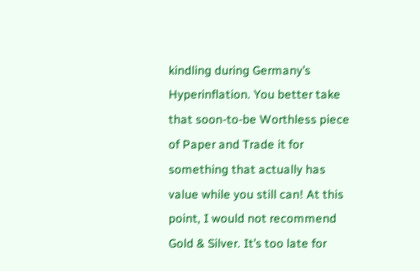kindling during Germany’s Hyperinflation. You better take that soon-to-be Worthless piece of Paper and Trade it for something that actually has value while you still can! At this point, I would not recommend Gold & Silver. It’s too late for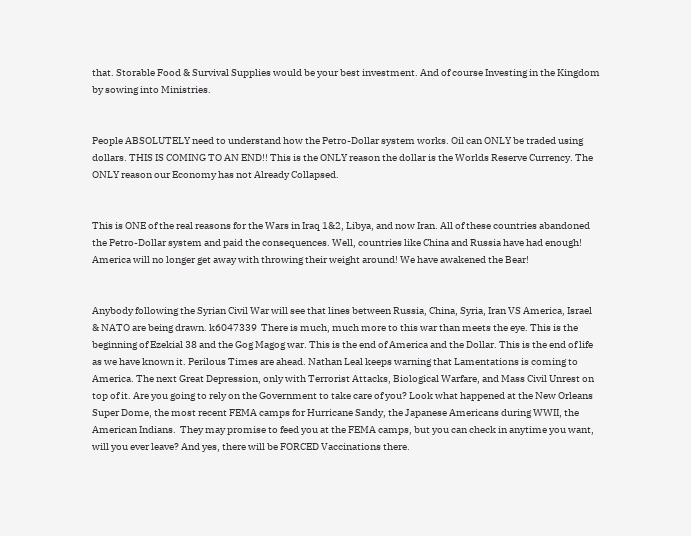that. Storable Food & Survival Supplies would be your best investment. And of course Investing in the Kingdom by sowing into Ministries.


People ABSOLUTELY need to understand how the Petro-Dollar system works. Oil can ONLY be traded using dollars. THIS IS COMING TO AN END!! This is the ONLY reason the dollar is the Worlds Reserve Currency. The ONLY reason our Economy has not Already Collapsed.


This is ONE of the real reasons for the Wars in Iraq 1&2, Libya, and now Iran. All of these countries abandoned the Petro-Dollar system and paid the consequences. Well, countries like China and Russia have had enough! America will no longer get away with throwing their weight around! We have awakened the Bear!


Anybody following the Syrian Civil War will see that lines between Russia, China, Syria, Iran VS America, Israel & NATO are being drawn. k6047339  There is much, much more to this war than meets the eye. This is the beginning of Ezekial 38 and the Gog Magog war. This is the end of America and the Dollar. This is the end of life as we have known it. Perilous Times are ahead. Nathan Leal keeps warning that Lamentations is coming to America. The next Great Depression, only with Terrorist Attacks, Biological Warfare, and Mass Civil Unrest on top of it. Are you going to rely on the Government to take care of you? Look what happened at the New Orleans Super Dome, the most recent FEMA camps for Hurricane Sandy, the Japanese Americans during WWII, the American Indians.  They may promise to feed you at the FEMA camps, but you can check in anytime you want, will you ever leave? And yes, there will be FORCED Vaccinations there.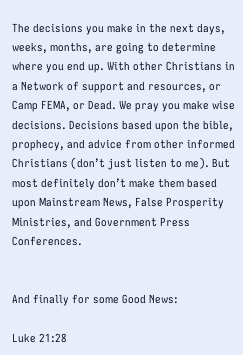The decisions you make in the next days, weeks, months, are going to determine where you end up. With other Christians in a Network of support and resources, or Camp FEMA, or Dead. We pray you make wise decisions. Decisions based upon the bible, prophecy, and advice from other informed Christians (don’t just listen to me). But most definitely don’t make them based upon Mainstream News, False Prosperity Ministries, and Government Press Conferences.


And finally for some Good News:

Luke 21:28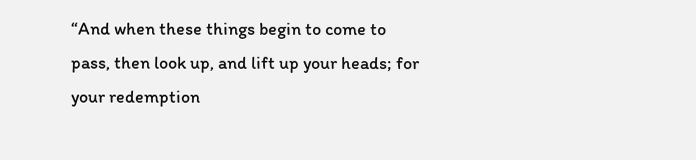“And when these things begin to come to pass, then look up, and lift up your heads; for your redemption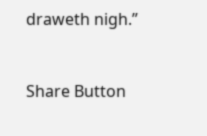draweth nigh.”



Share Button